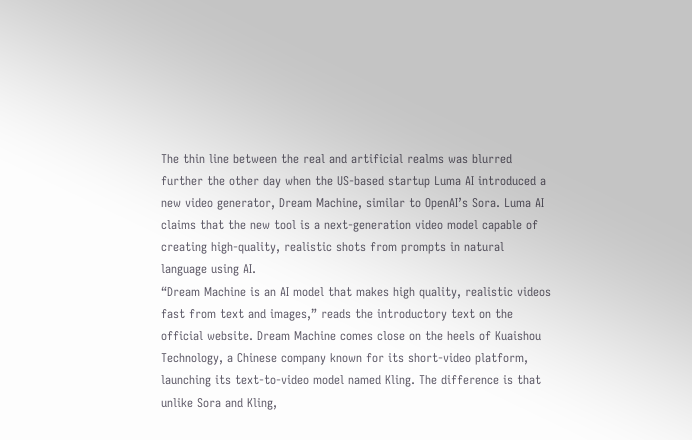The thin line between the real and artificial realms was blurred further the other day when the US-based startup Luma AI introduced a new video generator, Dream Machine, similar to OpenAI’s Sora. Luma AI claims that the new tool is a next-generation video model capable of creating high-quality, realistic shots from prompts in natural language using AI.
“Dream Machine is an AI model that makes high quality, realistic videos fast from text and images,” reads the introductory text on the official website. Dream Machine comes close on the heels of Kuaishou Technology, a Chinese company known for its short-video platform, launching its text-to-video model named Kling. The difference is that unlike Sora and Kling,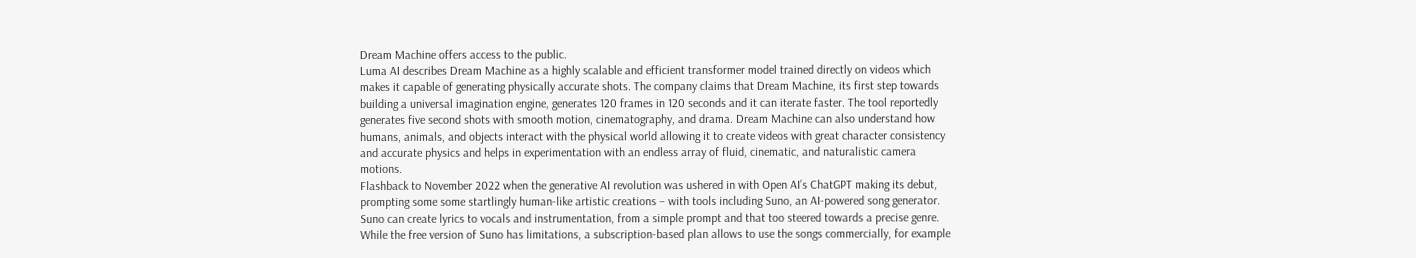Dream Machine offers access to the public.
Luma AI describes Dream Machine as a highly scalable and efficient transformer model trained directly on videos which makes it capable of generating physically accurate shots. The company claims that Dream Machine, its first step towards building a universal imagination engine, generates 120 frames in 120 seconds and it can iterate faster. The tool reportedly generates five second shots with smooth motion, cinematography, and drama. Dream Machine can also understand how humans, animals, and objects interact with the physical world allowing it to create videos with great character consistency and accurate physics and helps in experimentation with an endless array of fluid, cinematic, and naturalistic camera motions.
Flashback to November 2022 when the generative AI revolution was ushered in with Open AI’s ChatGPT making its debut, prompting some some startlingly human-like artistic creations – with tools including Suno, an AI-powered song generator. Suno can create lyrics to vocals and instrumentation, from a simple prompt and that too steered towards a precise genre. While the free version of Suno has limitations, a subscription-based plan allows to use the songs commercially, for example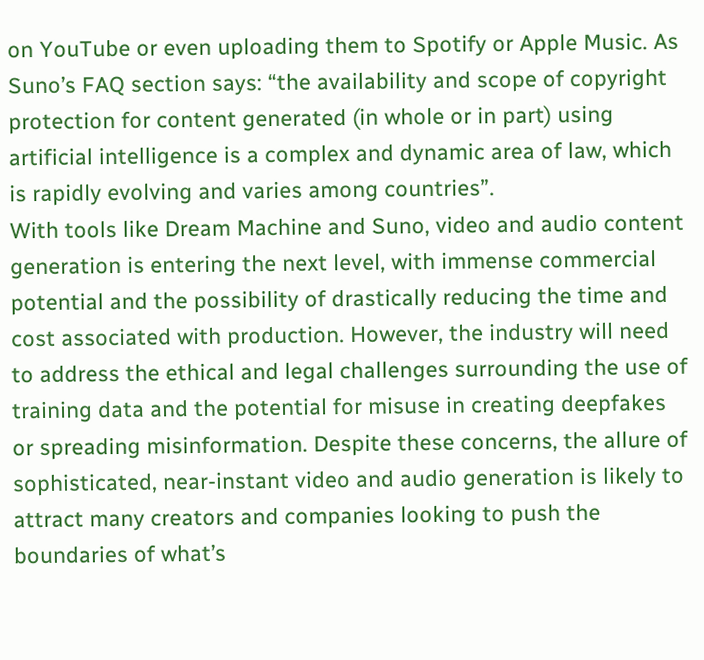on YouTube or even uploading them to Spotify or Apple Music. As Suno’s FAQ section says: “the availability and scope of copyright protection for content generated (in whole or in part) using artificial intelligence is a complex and dynamic area of law, which is rapidly evolving and varies among countries”.
With tools like Dream Machine and Suno, video and audio content generation is entering the next level, with immense commercial potential and the possibility of drastically reducing the time and cost associated with production. However, the industry will need to address the ethical and legal challenges surrounding the use of training data and the potential for misuse in creating deepfakes or spreading misinformation. Despite these concerns, the allure of sophisticated, near-instant video and audio generation is likely to attract many creators and companies looking to push the boundaries of what’s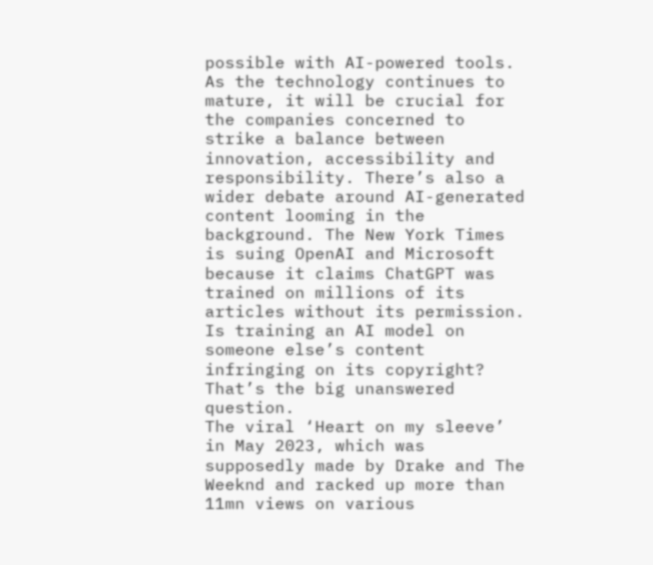possible with AI-powered tools.
As the technology continues to mature, it will be crucial for the companies concerned to strike a balance between innovation, accessibility and responsibility. There’s also a wider debate around AI-generated content looming in the background. The New York Times is suing OpenAI and Microsoft because it claims ChatGPT was trained on millions of its articles without its permission. Is training an AI model on someone else’s content infringing on its copyright? That’s the big unanswered question.
The viral ‘Heart on my sleeve’ in May 2023, which was supposedly made by Drake and The Weeknd and racked up more than 11mn views on various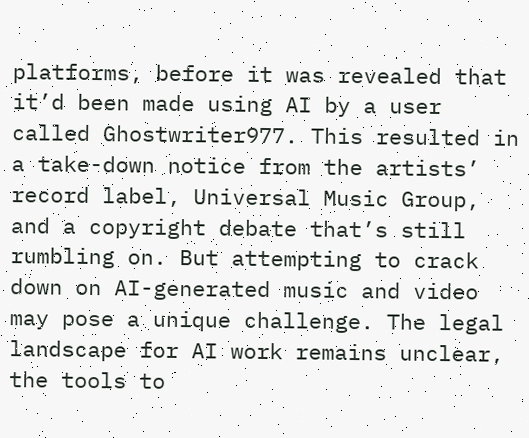platforms, before it was revealed that it’d been made using AI by a user called Ghostwriter977. This resulted in a take-down notice from the artists’ record label, Universal Music Group, and a copyright debate that’s still rumbling on. But attempting to crack down on AI-generated music and video may pose a unique challenge. The legal landscape for AI work remains unclear, the tools to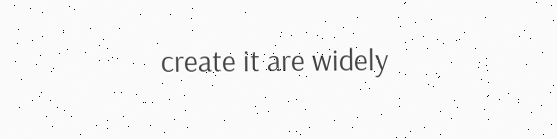create it are widely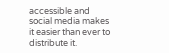accessible and social media makes it easier than ever to distribute it.